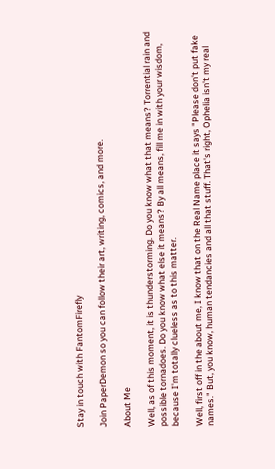Stay in touch with FantomFirefly

Join PaperDemon so you can follow their art, writing, comics, and more.

About Me

Well, as of this moment, it is thunderstorming. Do you know what that means? Torrential rain and possible tornadoes. Do you know what else it means? By all means, fill me in with your wisdom, because I'm totally clueless as to this matter.

Well, first off in the about me, I know that on the Real Name place it says "Please don't put fake names." But, you know, human tendancies and all that stuff. That's right, Ophelia isn't my real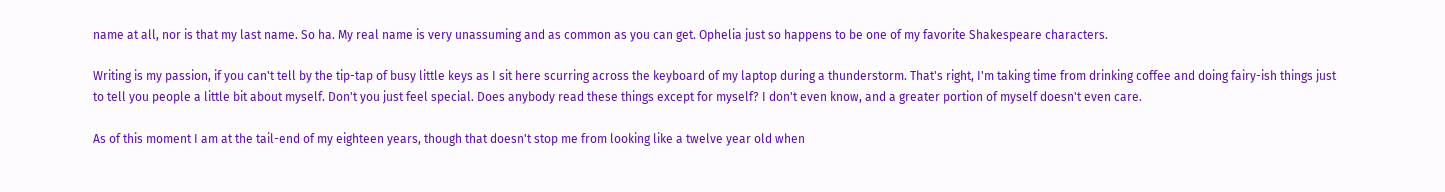name at all, nor is that my last name. So ha. My real name is very unassuming and as common as you can get. Ophelia just so happens to be one of my favorite Shakespeare characters.

Writing is my passion, if you can't tell by the tip-tap of busy little keys as I sit here scurring across the keyboard of my laptop during a thunderstorm. That's right, I'm taking time from drinking coffee and doing fairy-ish things just to tell you people a little bit about myself. Don't you just feel special. Does anybody read these things except for myself? I don't even know, and a greater portion of myself doesn't even care.

As of this moment I am at the tail-end of my eighteen years, though that doesn't stop me from looking like a twelve year old when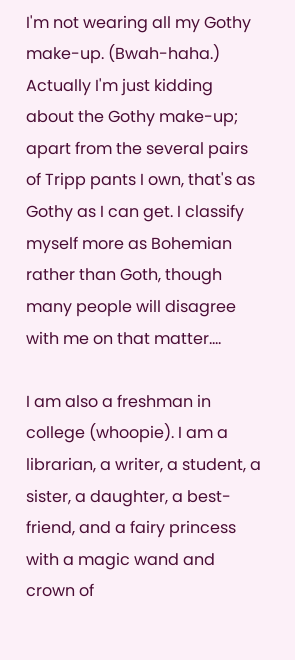I'm not wearing all my Gothy make-up. (Bwah-haha.) Actually I'm just kidding about the Gothy make-up; apart from the several pairs of Tripp pants I own, that's as Gothy as I can get. I classify myself more as Bohemian rather than Goth, though many people will disagree with me on that matter....

I am also a freshman in college (whoopie). I am a librarian, a writer, a student, a sister, a daughter, a best-friend, and a fairy princess with a magic wand and crown of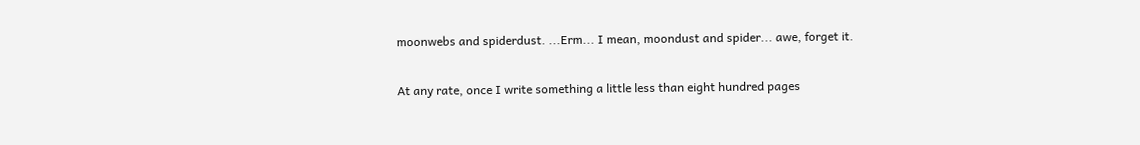moonwebs and spiderdust. ...Erm... I mean, moondust and spider... awe, forget it.

At any rate, once I write something a little less than eight hundred pages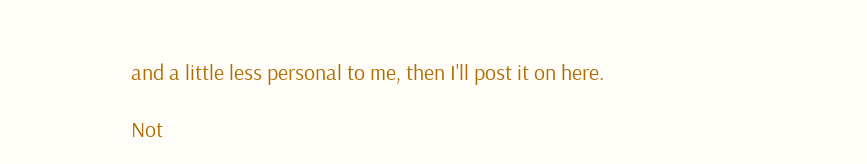and a little less personal to me, then I'll post it on here.

Not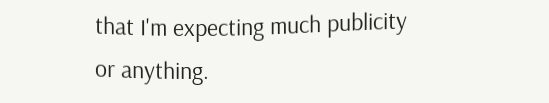that I'm expecting much publicity or anything.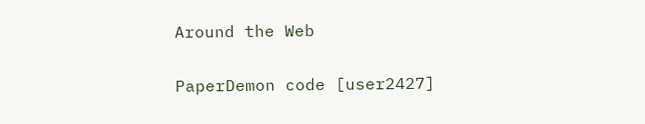Around the Web

PaperDemon code [user2427]